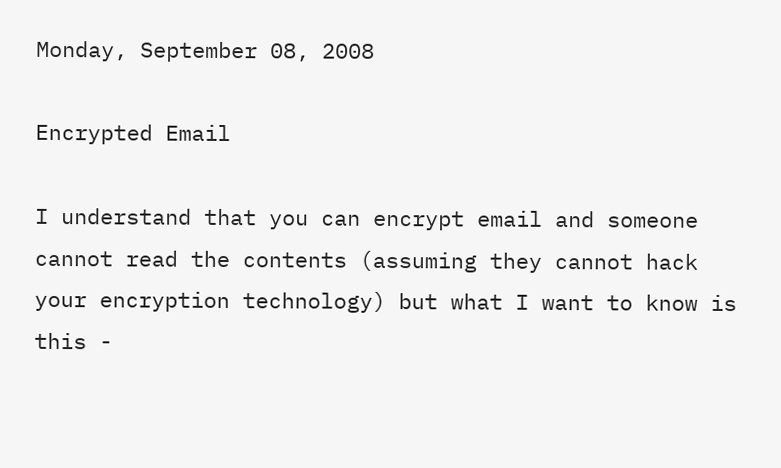Monday, September 08, 2008

Encrypted Email

I understand that you can encrypt email and someone cannot read the contents (assuming they cannot hack your encryption technology) but what I want to know is this -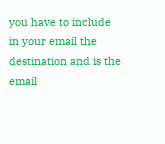you have to include in your email the destination and is the email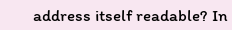address itself readable? In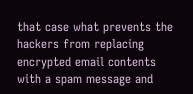that case what prevents the hackers from replacing encrypted email contents with a spam message and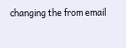changing the from email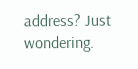address? Just wondering.